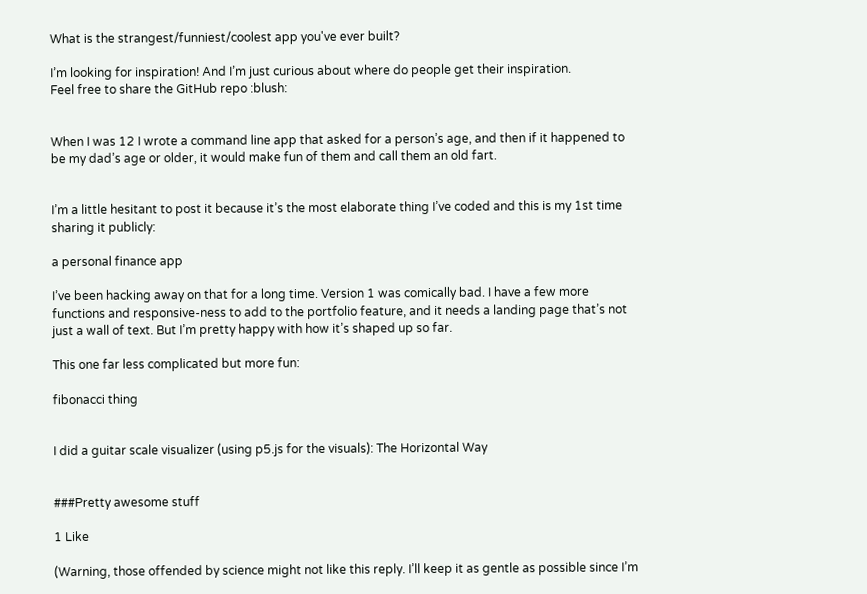What is the strangest/funniest/coolest app you've ever built?

I’m looking for inspiration! And I’m just curious about where do people get their inspiration.
Feel free to share the GitHub repo :blush:


When I was 12 I wrote a command line app that asked for a person’s age, and then if it happened to be my dad’s age or older, it would make fun of them and call them an old fart.


I’m a little hesitant to post it because it’s the most elaborate thing I’ve coded and this is my 1st time sharing it publicly:

a personal finance app

I’ve been hacking away on that for a long time. Version 1 was comically bad. I have a few more functions and responsive-ness to add to the portfolio feature, and it needs a landing page that’s not just a wall of text. But I’m pretty happy with how it’s shaped up so far.

This one far less complicated but more fun:

fibonacci thing


I did a guitar scale visualizer (using p5.js for the visuals): The Horizontal Way


###Pretty awesome stuff

1 Like

(Warning, those offended by science might not like this reply. I’ll keep it as gentle as possible since I’m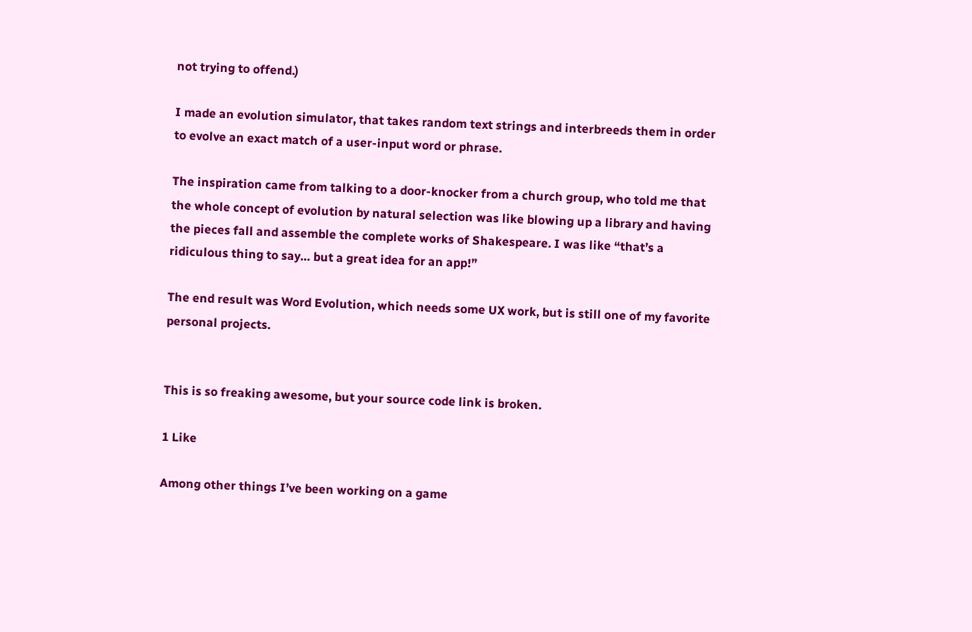not trying to offend.)

I made an evolution simulator, that takes random text strings and interbreeds them in order to evolve an exact match of a user-input word or phrase.

The inspiration came from talking to a door-knocker from a church group, who told me that the whole concept of evolution by natural selection was like blowing up a library and having the pieces fall and assemble the complete works of Shakespeare. I was like “that’s a ridiculous thing to say… but a great idea for an app!”

The end result was Word Evolution, which needs some UX work, but is still one of my favorite personal projects.


This is so freaking awesome, but your source code link is broken.

1 Like

Among other things I’ve been working on a game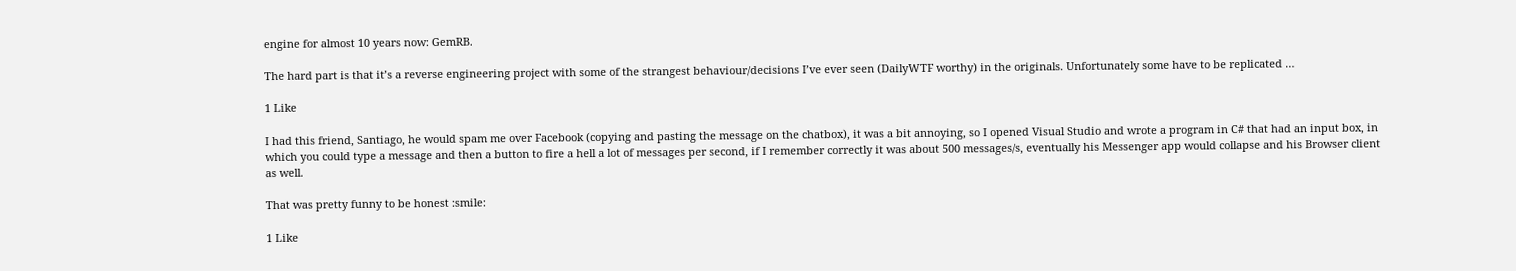engine for almost 10 years now: GemRB.

The hard part is that it’s a reverse engineering project with some of the strangest behaviour/decisions I’ve ever seen (DailyWTF worthy) in the originals. Unfortunately some have to be replicated …

1 Like

I had this friend, Santiago, he would spam me over Facebook (copying and pasting the message on the chatbox), it was a bit annoying, so I opened Visual Studio and wrote a program in C# that had an input box, in which you could type a message and then a button to fire a hell a lot of messages per second, if I remember correctly it was about 500 messages/s, eventually his Messenger app would collapse and his Browser client as well.

That was pretty funny to be honest :smile:

1 Like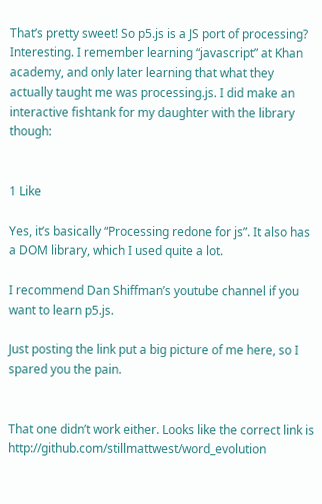That’s pretty sweet! So p5.js is a JS port of processing? Interesting. I remember learning “javascript” at Khan academy, and only later learning that what they actually taught me was processing.js. I did make an interactive fishtank for my daughter with the library though:


1 Like

Yes, it’s basically “Processing redone for js”. It also has a DOM library, which I used quite a lot.

I recommend Dan Shiffman’s youtube channel if you want to learn p5.js.

Just posting the link put a big picture of me here, so I spared you the pain.


That one didn’t work either. Looks like the correct link is http://github.com/stillmattwest/word_evolution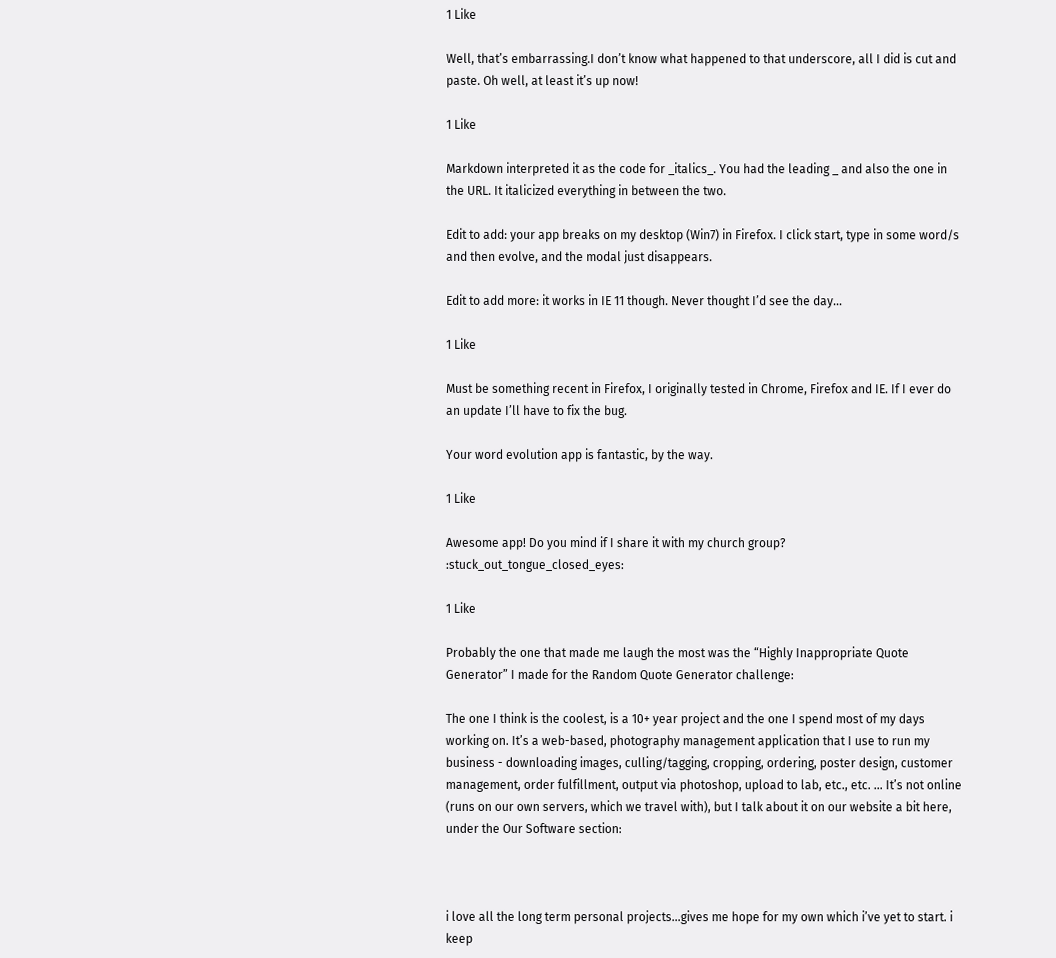1 Like

Well, that’s embarrassing.I don’t know what happened to that underscore, all I did is cut and paste. Oh well, at least it’s up now!

1 Like

Markdown interpreted it as the code for _italics_. You had the leading _ and also the one in the URL. It italicized everything in between the two.

Edit to add: your app breaks on my desktop (Win7) in Firefox. I click start, type in some word/s and then evolve, and the modal just disappears.

Edit to add more: it works in IE 11 though. Never thought I’d see the day…

1 Like

Must be something recent in Firefox, I originally tested in Chrome, Firefox and IE. If I ever do an update I’ll have to fix the bug.

Your word evolution app is fantastic, by the way.

1 Like

Awesome app! Do you mind if I share it with my church group? :stuck_out_tongue_closed_eyes:

1 Like

Probably the one that made me laugh the most was the “Highly Inappropriate Quote Generator” I made for the Random Quote Generator challenge:

The one I think is the coolest, is a 10+ year project and the one I spend most of my days working on. It’s a web-based, photography management application that I use to run my business - downloading images, culling/tagging, cropping, ordering, poster design, customer management, order fulfillment, output via photoshop, upload to lab, etc., etc. … It’s not online (runs on our own servers, which we travel with), but I talk about it on our website a bit here, under the Our Software section:



i love all the long term personal projects…gives me hope for my own which i’ve yet to start. i keep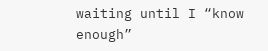waiting until I “know enough”